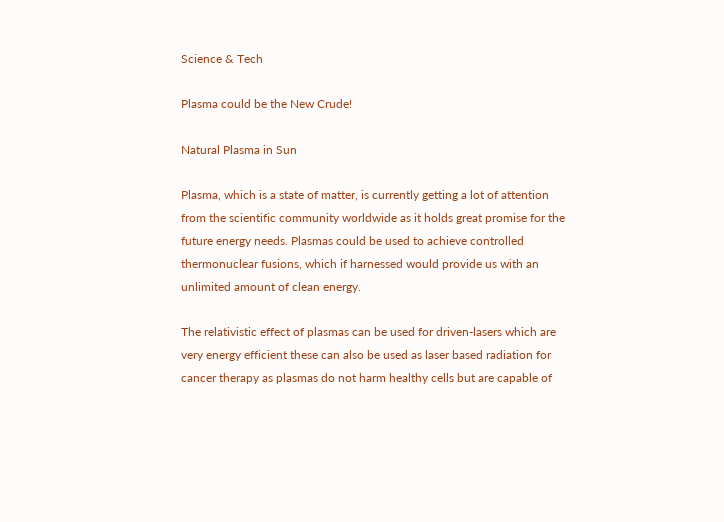Science & Tech

Plasma could be the New Crude!

Natural Plasma in Sun

Plasma, which is a state of matter, is currently getting a lot of attention from the scientific community worldwide as it holds great promise for the future energy needs. Plasmas could be used to achieve controlled thermonuclear fusions, which if harnessed would provide us with an unlimited amount of clean energy.

The relativistic effect of plasmas can be used for driven-lasers which are very energy efficient these can also be used as laser based radiation for cancer therapy as plasmas do not harm healthy cells but are capable of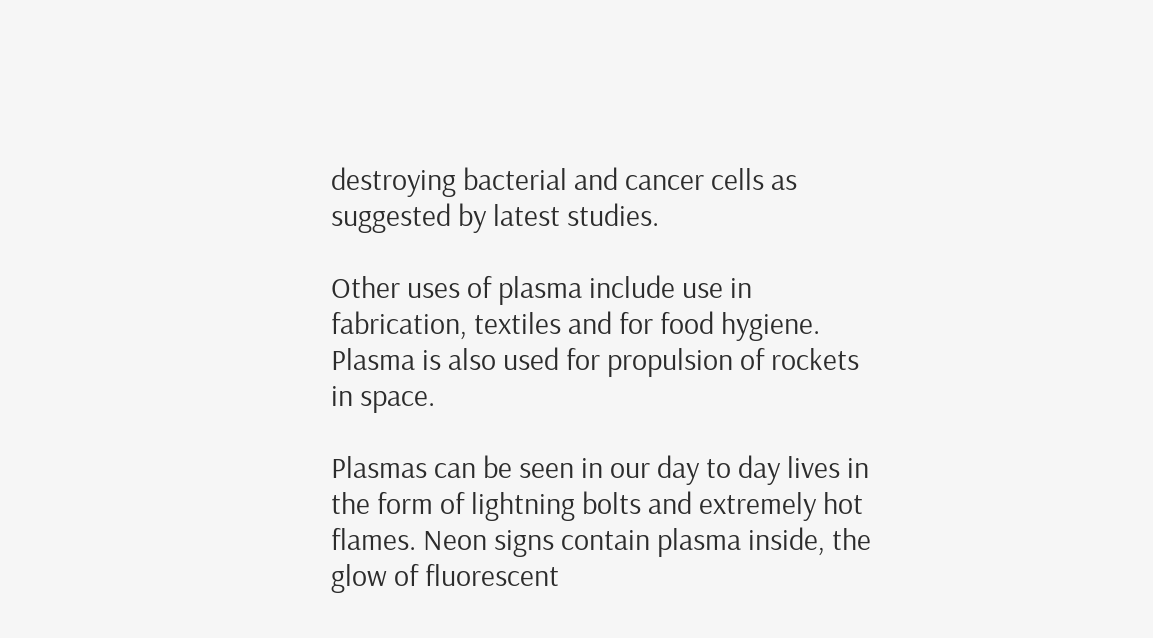destroying bacterial and cancer cells as suggested by latest studies.

Other uses of plasma include use in fabrication, textiles and for food hygiene. Plasma is also used for propulsion of rockets in space.

Plasmas can be seen in our day to day lives in the form of lightning bolts and extremely hot flames. Neon signs contain plasma inside, the glow of fluorescent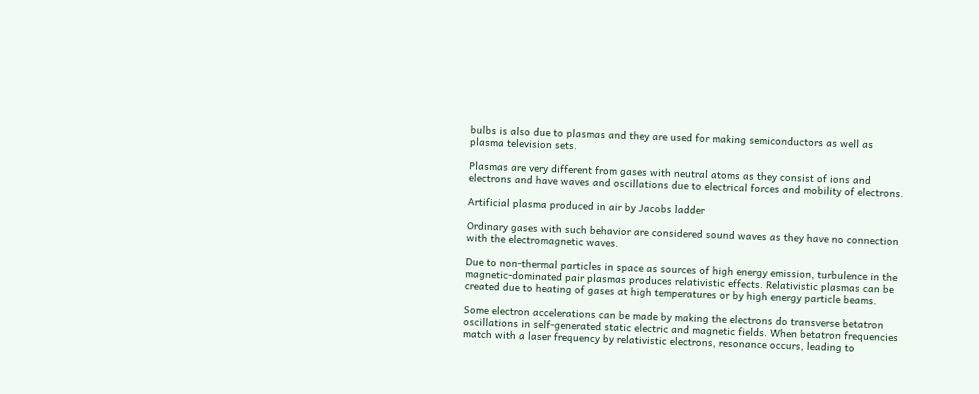bulbs is also due to plasmas and they are used for making semiconductors as well as plasma television sets.

Plasmas are very different from gases with neutral atoms as they consist of ions and electrons and have waves and oscillations due to electrical forces and mobility of electrons.

Artificial plasma produced in air by Jacobs ladder

Ordinary gases with such behavior are considered sound waves as they have no connection with the electromagnetic waves.

Due to non-thermal particles in space as sources of high energy emission, turbulence in the magnetic-dominated pair plasmas produces relativistic effects. Relativistic plasmas can be created due to heating of gases at high temperatures or by high energy particle beams.

Some electron accelerations can be made by making the electrons do transverse betatron oscillations in self-generated static electric and magnetic fields. When betatron frequencies match with a laser frequency by relativistic electrons, resonance occurs, leading to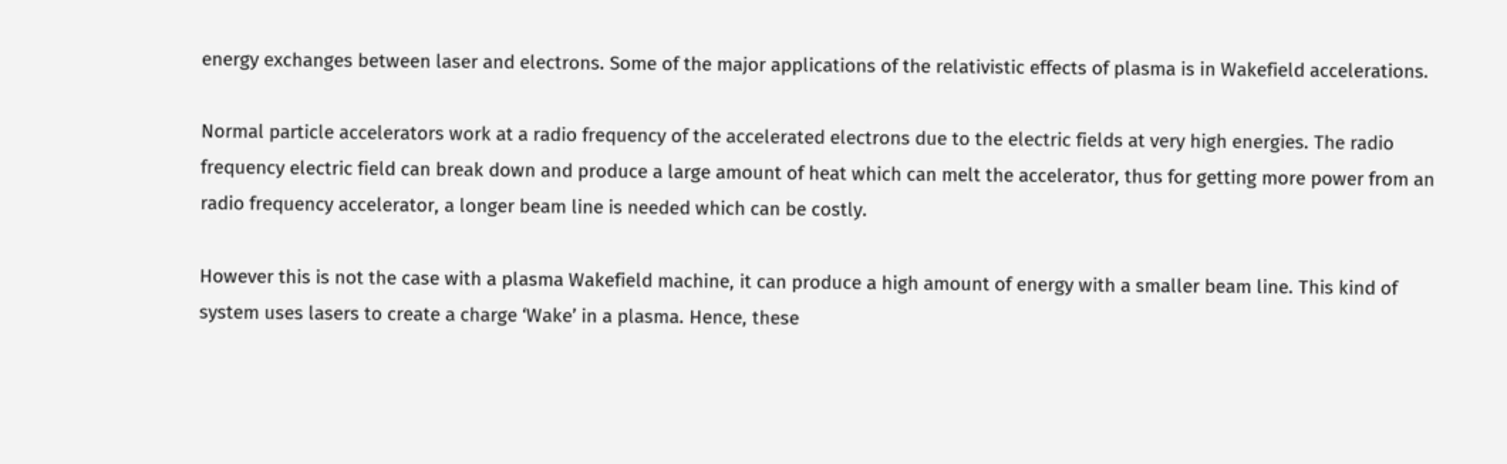energy exchanges between laser and electrons. Some of the major applications of the relativistic effects of plasma is in Wakefield accelerations.

Normal particle accelerators work at a radio frequency of the accelerated electrons due to the electric fields at very high energies. The radio frequency electric field can break down and produce a large amount of heat which can melt the accelerator, thus for getting more power from an radio frequency accelerator, a longer beam line is needed which can be costly.

However this is not the case with a plasma Wakefield machine, it can produce a high amount of energy with a smaller beam line. This kind of system uses lasers to create a charge ‘Wake’ in a plasma. Hence, these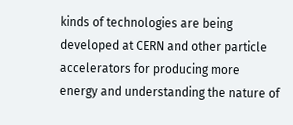kinds of technologies are being developed at CERN and other particle accelerators for producing more energy and understanding the nature of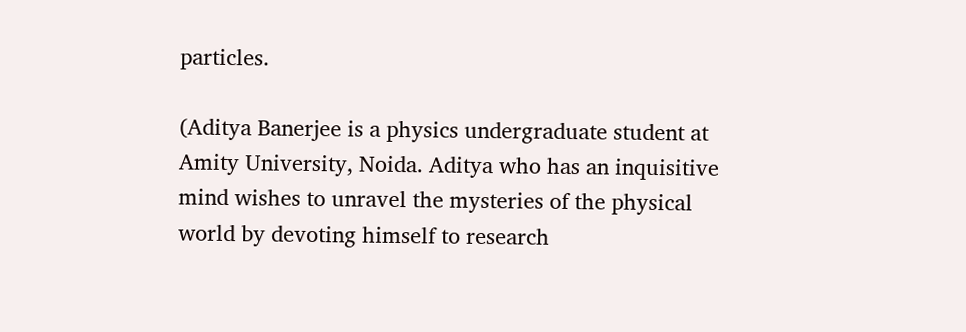particles.

(Aditya Banerjee is a physics undergraduate student at Amity University, Noida. Aditya who has an inquisitive mind wishes to unravel the mysteries of the physical world by devoting himself to research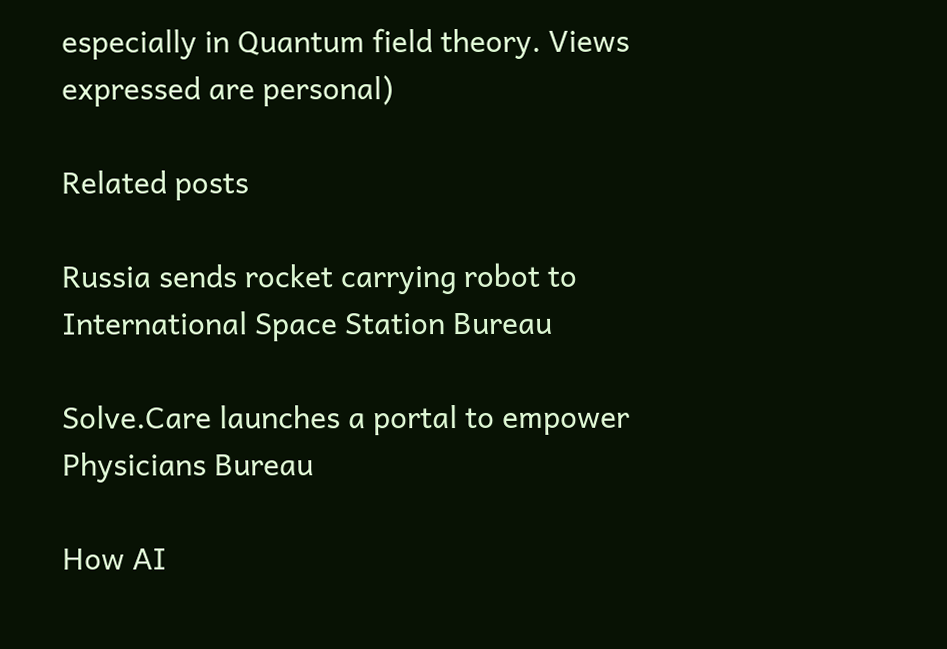especially in Quantum field theory. Views expressed are personal)

Related posts

Russia sends rocket carrying robot to International Space Station Bureau

Solve.Care launches a portal to empower Physicians Bureau

How AI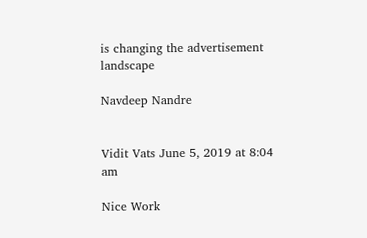is changing the advertisement landscape

Navdeep Nandre


Vidit Vats June 5, 2019 at 8:04 am

Nice Work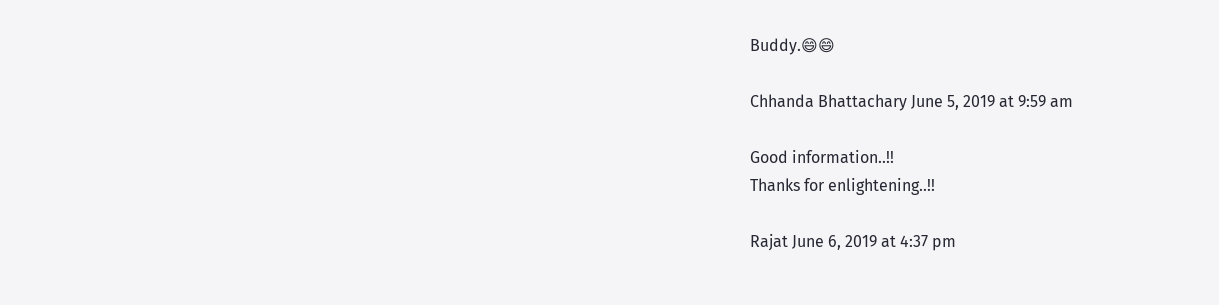Buddy.😄😄

Chhanda Bhattachary June 5, 2019 at 9:59 am

Good information..!!
Thanks for enlightening..!!

Rajat June 6, 2019 at 4:37 pm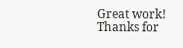Great work!
Thanks for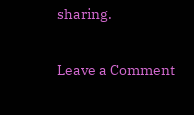sharing.


Leave a Comment